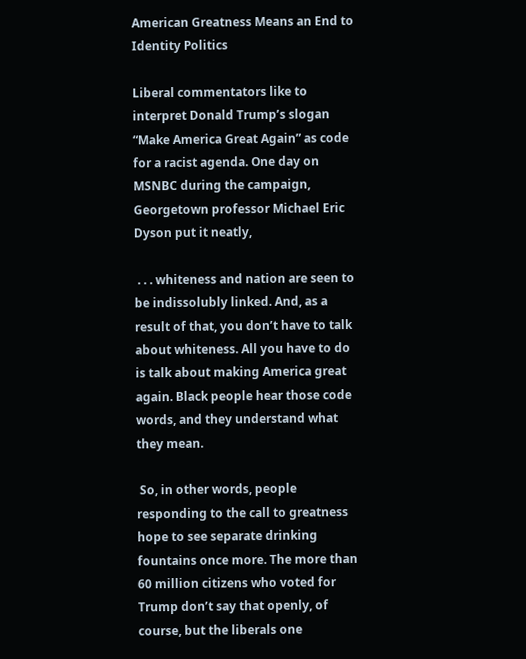American Greatness Means an End to Identity Politics

Liberal commentators like to interpret Donald Trump’s slogan “Make America Great Again” as code for a racist agenda. One day on MSNBC during the campaign, Georgetown professor Michael Eric Dyson put it neatly,

 . . . whiteness and nation are seen to be indissolubly linked. And, as a result of that, you don’t have to talk about whiteness. All you have to do is talk about making America great again. Black people hear those code words, and they understand what they mean.

 So, in other words, people responding to the call to greatness hope to see separate drinking fountains once more. The more than 60 million citizens who voted for Trump don’t say that openly, of course, but the liberals one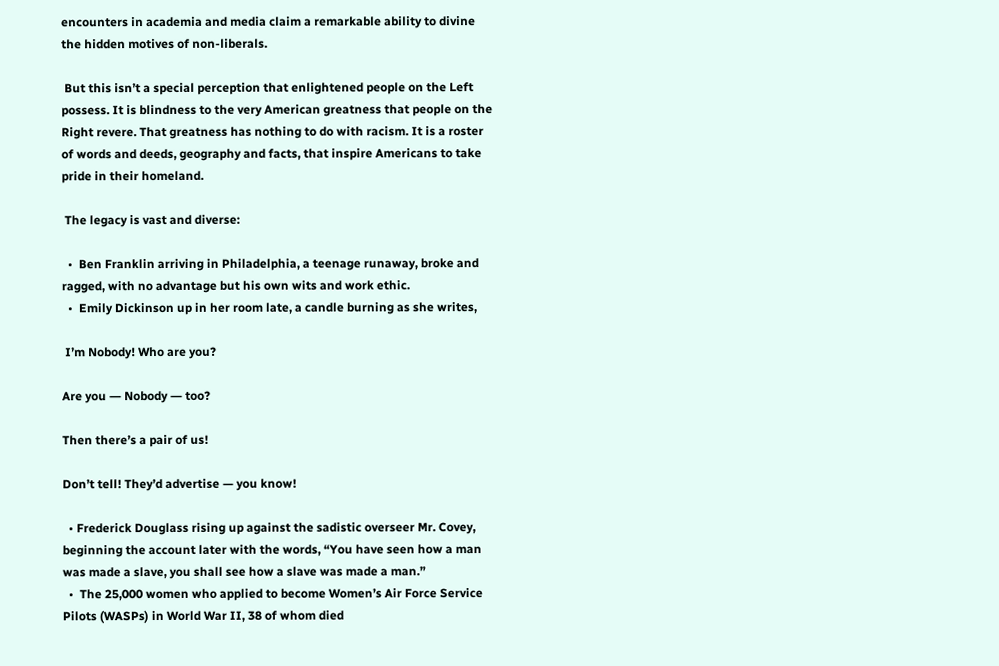encounters in academia and media claim a remarkable ability to divine the hidden motives of non-liberals.

 But this isn’t a special perception that enlightened people on the Left possess. It is blindness to the very American greatness that people on the Right revere. That greatness has nothing to do with racism. It is a roster of words and deeds, geography and facts, that inspire Americans to take pride in their homeland.

 The legacy is vast and diverse:

  •  Ben Franklin arriving in Philadelphia, a teenage runaway, broke and ragged, with no advantage but his own wits and work ethic.
  •  Emily Dickinson up in her room late, a candle burning as she writes,

 I’m Nobody! Who are you?

Are you ― Nobody ― too?

Then there’s a pair of us!

Don’t tell! They’d advertise — you know!

  • Frederick Douglass rising up against the sadistic overseer Mr. Covey, beginning the account later with the words, “You have seen how a man was made a slave, you shall see how a slave was made a man.”
  •  The 25,000 women who applied to become Women’s Air Force Service Pilots (WASPs) in World War II, 38 of whom died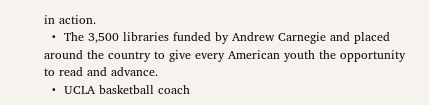in action.
  •  The 3,500 libraries funded by Andrew Carnegie and placed around the country to give every American youth the opportunity to read and advance.
  •  UCLA basketball coach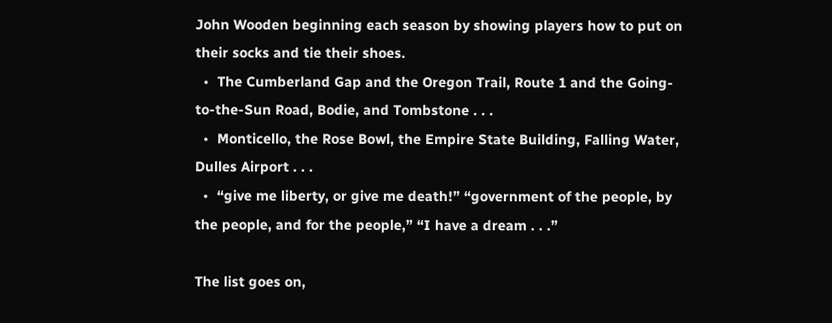John Wooden beginning each season by showing players how to put on their socks and tie their shoes.
  •  The Cumberland Gap and the Oregon Trail, Route 1 and the Going-to-the-Sun Road, Bodie, and Tombstone . . .
  •  Monticello, the Rose Bowl, the Empire State Building, Falling Water, Dulles Airport . . .
  •  “give me liberty, or give me death!” “government of the people, by the people, and for the people,” “I have a dream . . .”

The list goes on,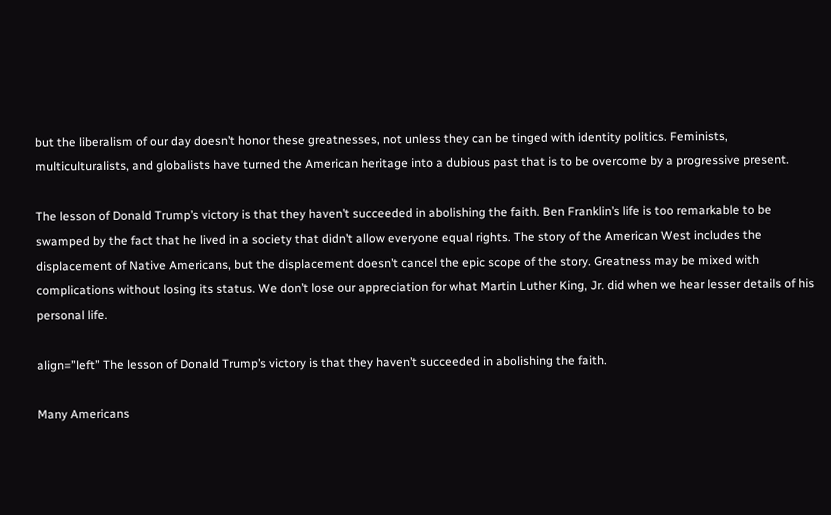but the liberalism of our day doesn’t honor these greatnesses, not unless they can be tinged with identity politics. Feminists, multiculturalists, and globalists have turned the American heritage into a dubious past that is to be overcome by a progressive present.

The lesson of Donald Trump’s victory is that they haven’t succeeded in abolishing the faith. Ben Franklin’s life is too remarkable to be swamped by the fact that he lived in a society that didn’t allow everyone equal rights. The story of the American West includes the displacement of Native Americans, but the displacement doesn’t cancel the epic scope of the story. Greatness may be mixed with complications without losing its status. We don’t lose our appreciation for what Martin Luther King, Jr. did when we hear lesser details of his personal life.

align=”left” The lesson of Donald Trump’s victory is that they haven’t succeeded in abolishing the faith.

Many Americans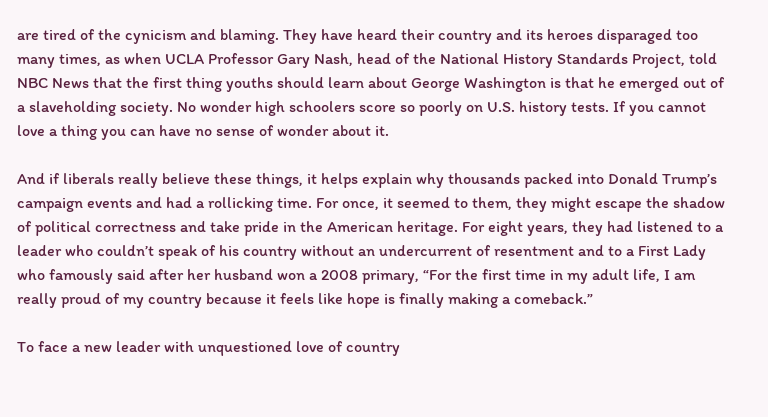are tired of the cynicism and blaming. They have heard their country and its heroes disparaged too many times, as when UCLA Professor Gary Nash, head of the National History Standards Project, told NBC News that the first thing youths should learn about George Washington is that he emerged out of a slaveholding society. No wonder high schoolers score so poorly on U.S. history tests. If you cannot love a thing you can have no sense of wonder about it.

And if liberals really believe these things, it helps explain why thousands packed into Donald Trump’s campaign events and had a rollicking time. For once, it seemed to them, they might escape the shadow of political correctness and take pride in the American heritage. For eight years, they had listened to a leader who couldn’t speak of his country without an undercurrent of resentment and to a First Lady who famously said after her husband won a 2008 primary, “For the first time in my adult life, I am really proud of my country because it feels like hope is finally making a comeback.”

To face a new leader with unquestioned love of country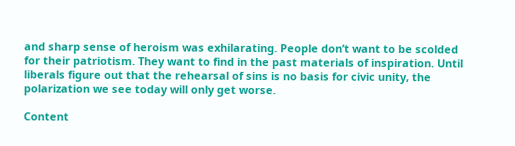and sharp sense of heroism was exhilarating. People don’t want to be scolded for their patriotism. They want to find in the past materials of inspiration. Until liberals figure out that the rehearsal of sins is no basis for civic unity, the polarization we see today will only get worse.

Content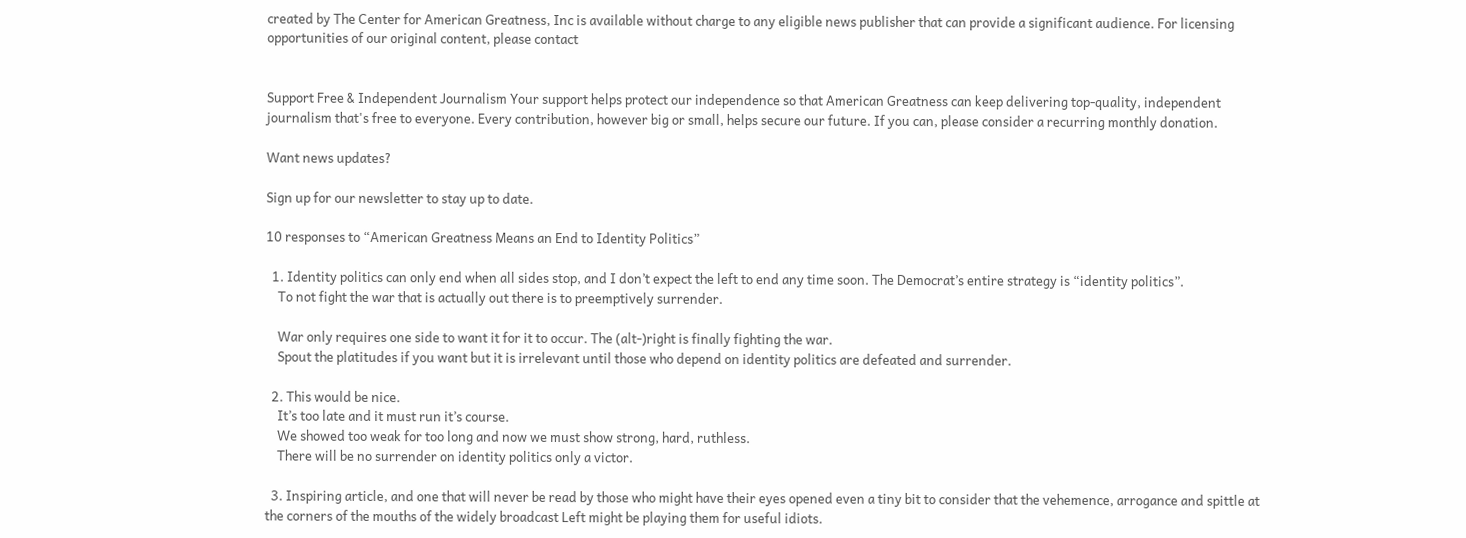created by The Center for American Greatness, Inc is available without charge to any eligible news publisher that can provide a significant audience. For licensing opportunities of our original content, please contact


Support Free & Independent Journalism Your support helps protect our independence so that American Greatness can keep delivering top-quality, independent journalism that's free to everyone. Every contribution, however big or small, helps secure our future. If you can, please consider a recurring monthly donation.

Want news updates?

Sign up for our newsletter to stay up to date.

10 responses to “American Greatness Means an End to Identity Politics”

  1. Identity politics can only end when all sides stop, and I don’t expect the left to end any time soon. The Democrat’s entire strategy is “identity politics”.
    To not fight the war that is actually out there is to preemptively surrender.

    War only requires one side to want it for it to occur. The (alt-)right is finally fighting the war.
    Spout the platitudes if you want but it is irrelevant until those who depend on identity politics are defeated and surrender.

  2. This would be nice.
    It’s too late and it must run it’s course.
    We showed too weak for too long and now we must show strong, hard, ruthless.
    There will be no surrender on identity politics only a victor.

  3. Inspiring article, and one that will never be read by those who might have their eyes opened even a tiny bit to consider that the vehemence, arrogance and spittle at the corners of the mouths of the widely broadcast Left might be playing them for useful idiots.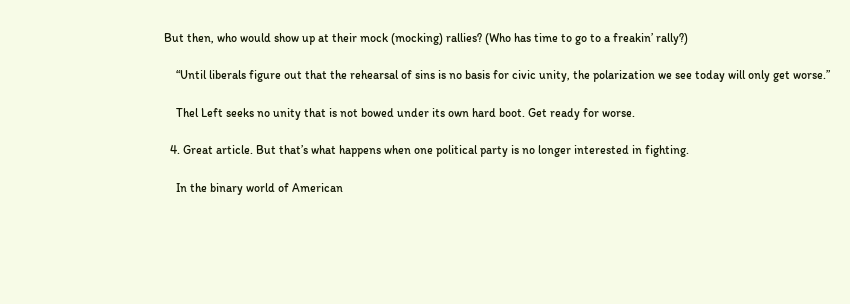But then, who would show up at their mock (mocking) rallies? (Who has time to go to a freakin’ rally?)

    “Until liberals figure out that the rehearsal of sins is no basis for civic unity, the polarization we see today will only get worse.”

    Thel Left seeks no unity that is not bowed under its own hard boot. Get ready for worse.

  4. Great article. But that’s what happens when one political party is no longer interested in fighting.

    In the binary world of American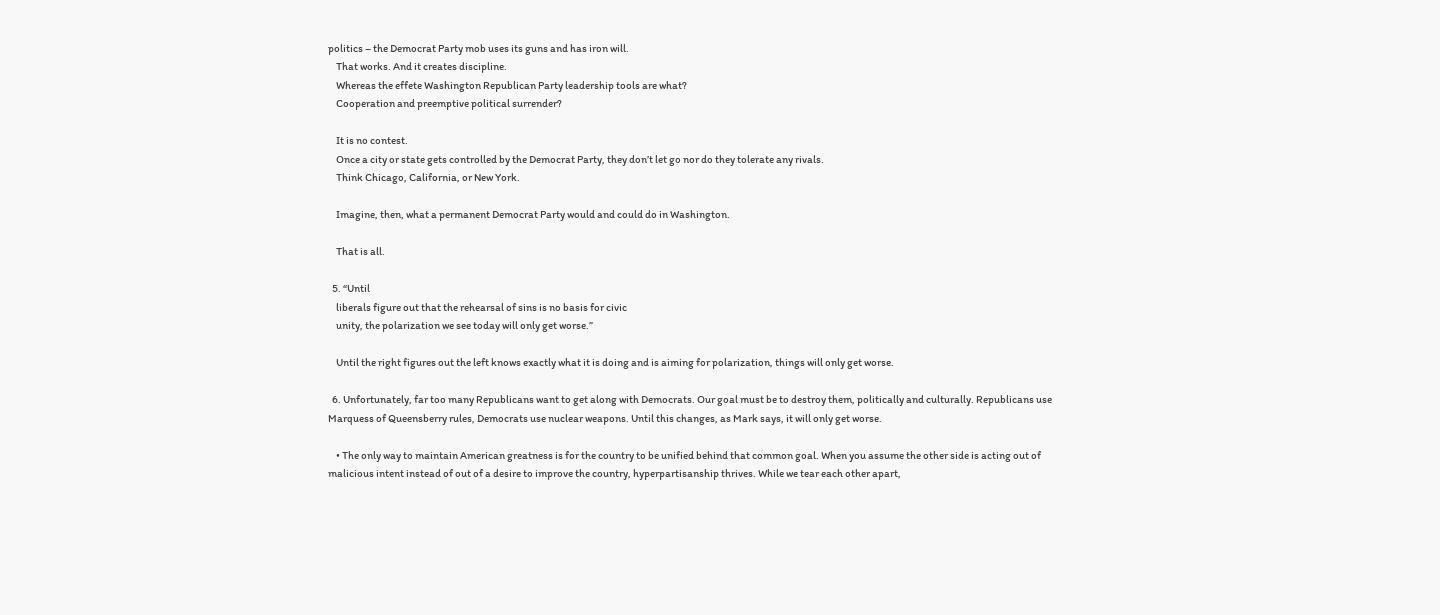politics – the Democrat Party mob uses its guns and has iron will.
    That works. And it creates discipline.
    Whereas the effete Washington Republican Party leadership tools are what?
    Cooperation and preemptive political surrender?

    It is no contest.
    Once a city or state gets controlled by the Democrat Party, they don’t let go nor do they tolerate any rivals.
    Think Chicago, California, or New York.

    Imagine, then, what a permanent Democrat Party would and could do in Washington.

    That is all.

  5. “Until
    liberals figure out that the rehearsal of sins is no basis for civic
    unity, the polarization we see today will only get worse.”

    Until the right figures out the left knows exactly what it is doing and is aiming for polarization, things will only get worse.

  6. Unfortunately, far too many Republicans want to get along with Democrats. Our goal must be to destroy them, politically and culturally. Republicans use Marquess of Queensberry rules, Democrats use nuclear weapons. Until this changes, as Mark says, it will only get worse.

    • The only way to maintain American greatness is for the country to be unified behind that common goal. When you assume the other side is acting out of malicious intent instead of out of a desire to improve the country, hyperpartisanship thrives. While we tear each other apart,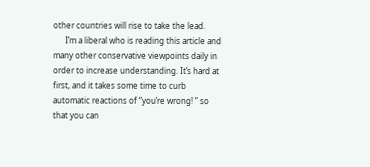other countries will rise to take the lead.
      I’m a liberal who is reading this article and many other conservative viewpoints daily in order to increase understanding. It’s hard at first, and it takes some time to curb automatic reactions of “you’re wrong! ” so that you can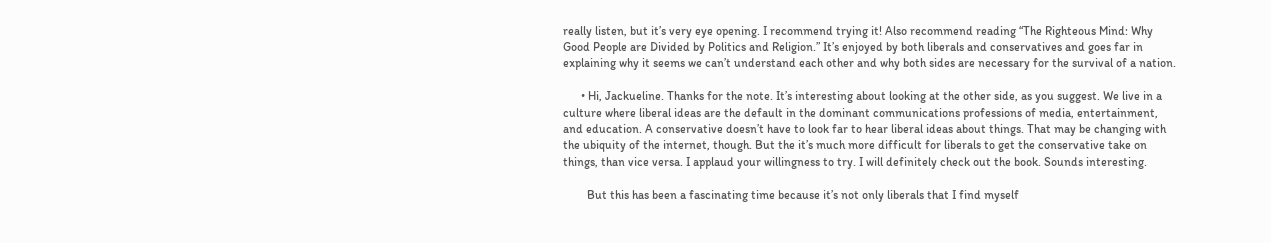really listen, but it’s very eye opening. I recommend trying it! Also recommend reading “The Righteous Mind: Why Good People are Divided by Politics and Religion.” It’s enjoyed by both liberals and conservatives and goes far in explaining why it seems we can’t understand each other and why both sides are necessary for the survival of a nation.

      • Hi, Jackueline. Thanks for the note. It’s interesting about looking at the other side, as you suggest. We live in a culture where liberal ideas are the default in the dominant communications professions of media, entertainment, and education. A conservative doesn’t have to look far to hear liberal ideas about things. That may be changing with the ubiquity of the internet, though. But the it’s much more difficult for liberals to get the conservative take on things, than vice versa. I applaud your willingness to try. I will definitely check out the book. Sounds interesting.

        But this has been a fascinating time because it’s not only liberals that I find myself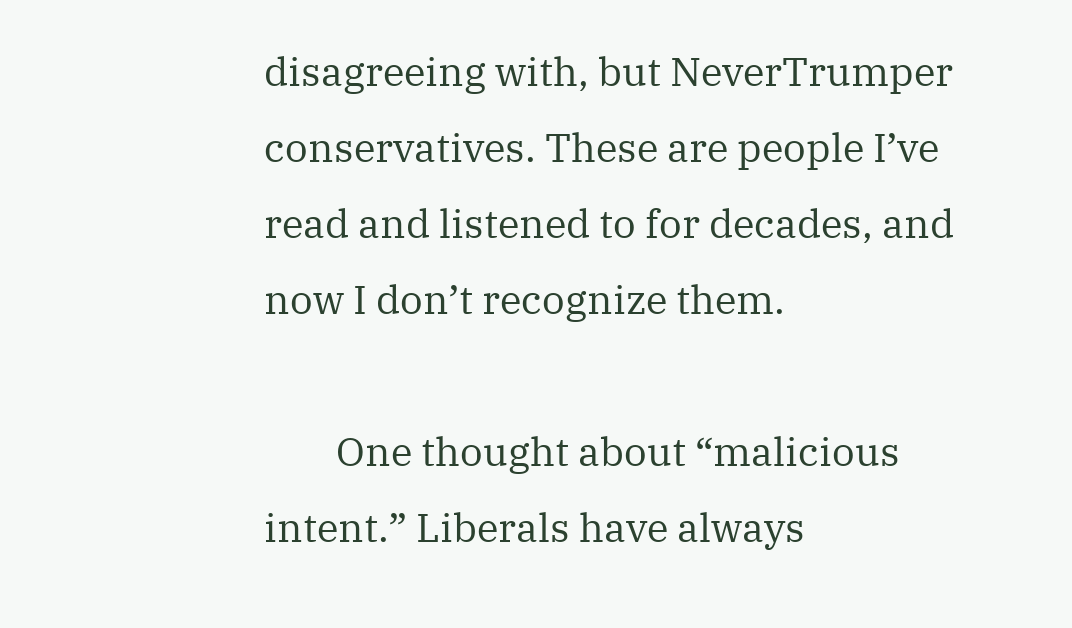disagreeing with, but NeverTrumper conservatives. These are people I’ve read and listened to for decades, and now I don’t recognize them.

        One thought about “malicious intent.” Liberals have always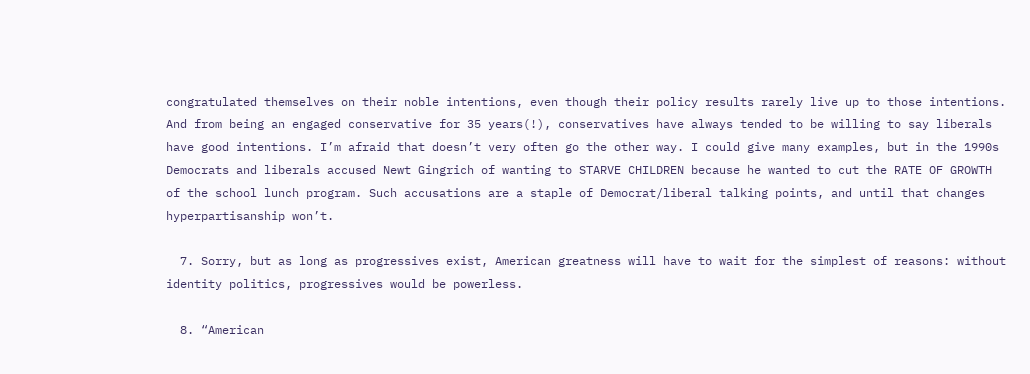congratulated themselves on their noble intentions, even though their policy results rarely live up to those intentions. And from being an engaged conservative for 35 years(!), conservatives have always tended to be willing to say liberals have good intentions. I’m afraid that doesn’t very often go the other way. I could give many examples, but in the 1990s Democrats and liberals accused Newt Gingrich of wanting to STARVE CHILDREN because he wanted to cut the RATE OF GROWTH of the school lunch program. Such accusations are a staple of Democrat/liberal talking points, and until that changes hyperpartisanship won’t.

  7. Sorry, but as long as progressives exist, American greatness will have to wait for the simplest of reasons: without identity politics, progressives would be powerless.

  8. “American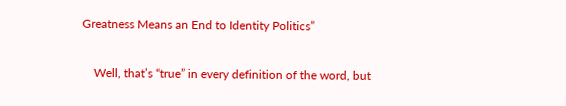Greatness Means an End to Identity Politics”

    Well, that’s “true” in every definition of the word, but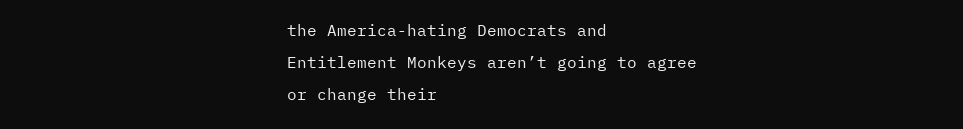the America-hating Democrats and Entitlement Monkeys aren’t going to agree or change their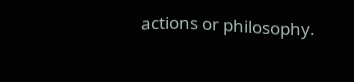actions or philosophy.